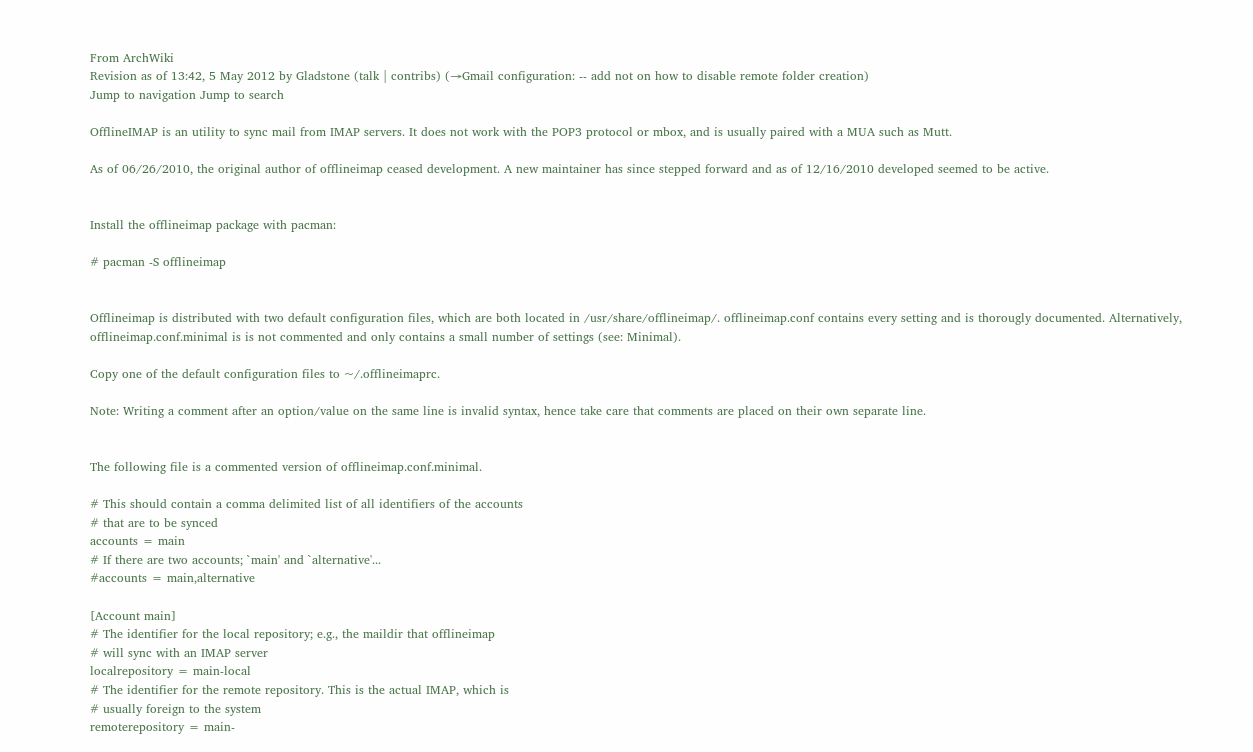From ArchWiki
Revision as of 13:42, 5 May 2012 by Gladstone (talk | contribs) (→Gmail configuration: -- add not on how to disable remote folder creation)
Jump to navigation Jump to search

OfflineIMAP is an utility to sync mail from IMAP servers. It does not work with the POP3 protocol or mbox, and is usually paired with a MUA such as Mutt.

As of 06/26/2010, the original author of offlineimap ceased development. A new maintainer has since stepped forward and as of 12/16/2010 developed seemed to be active.


Install the offlineimap package with pacman:

# pacman -S offlineimap


Offlineimap is distributed with two default configuration files, which are both located in /usr/share/offlineimap/. offlineimap.conf contains every setting and is thorougly documented. Alternatively, offlineimap.conf.minimal is is not commented and only contains a small number of settings (see: Minimal).

Copy one of the default configuration files to ~/.offlineimaprc.

Note: Writing a comment after an option/value on the same line is invalid syntax, hence take care that comments are placed on their own separate line.


The following file is a commented version of offlineimap.conf.minimal.

# This should contain a comma delimited list of all identifiers of the accounts
# that are to be synced
accounts = main
# If there are two accounts; `main' and `alternative'...
#accounts = main,alternative

[Account main]
# The identifier for the local repository; e.g., the maildir that offlineimap
# will sync with an IMAP server
localrepository = main-local
# The identifier for the remote repository. This is the actual IMAP, which is
# usually foreign to the system
remoterepository = main-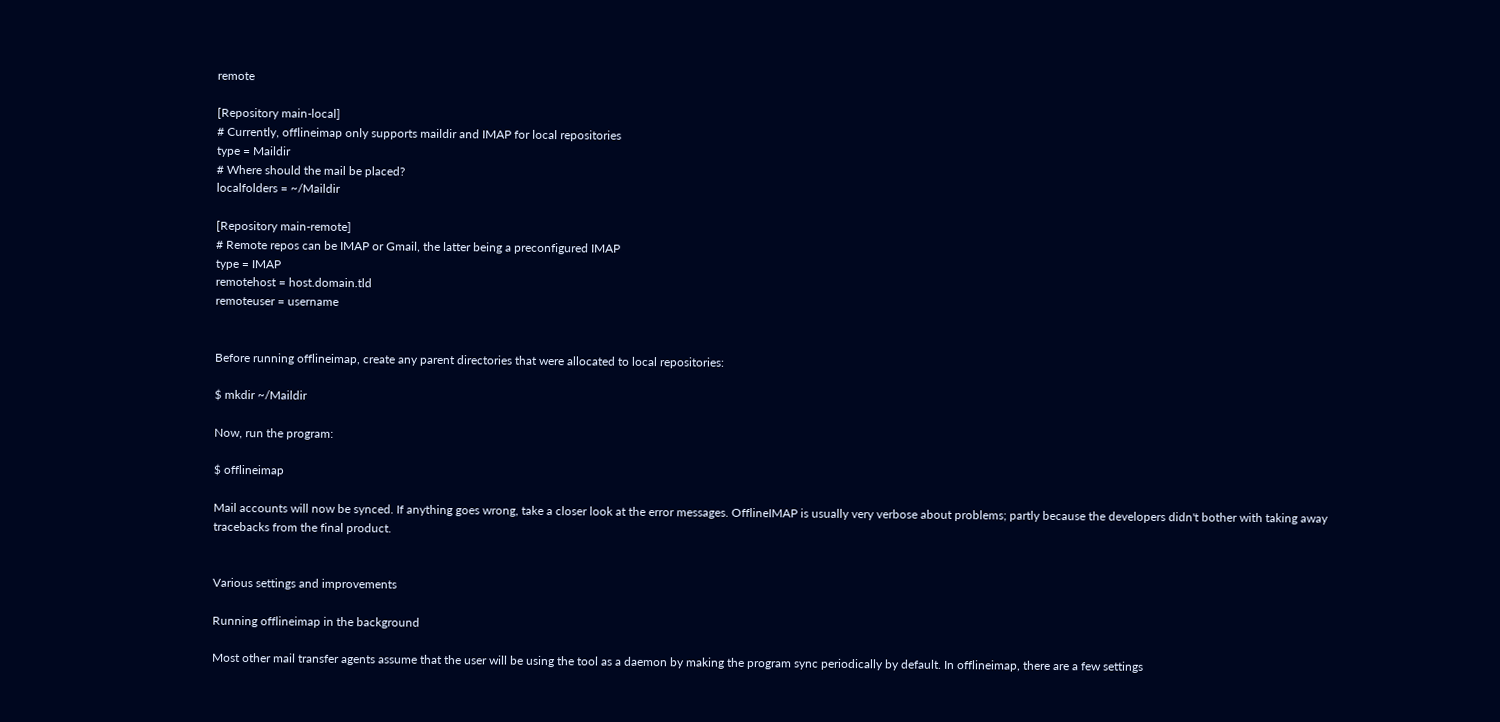remote

[Repository main-local]
# Currently, offlineimap only supports maildir and IMAP for local repositories
type = Maildir
# Where should the mail be placed?
localfolders = ~/Maildir

[Repository main-remote]
# Remote repos can be IMAP or Gmail, the latter being a preconfigured IMAP
type = IMAP
remotehost = host.domain.tld
remoteuser = username


Before running offlineimap, create any parent directories that were allocated to local repositories:

$ mkdir ~/Maildir

Now, run the program:

$ offlineimap

Mail accounts will now be synced. If anything goes wrong, take a closer look at the error messages. OfflineIMAP is usually very verbose about problems; partly because the developers didn't bother with taking away tracebacks from the final product.


Various settings and improvements

Running offlineimap in the background

Most other mail transfer agents assume that the user will be using the tool as a daemon by making the program sync periodically by default. In offlineimap, there are a few settings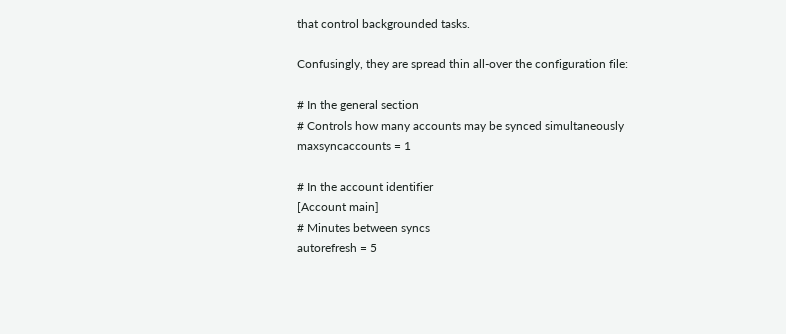that control backgrounded tasks.

Confusingly, they are spread thin all-over the configuration file:

# In the general section
# Controls how many accounts may be synced simultaneously
maxsyncaccounts = 1

# In the account identifier
[Account main]
# Minutes between syncs
autorefresh = 5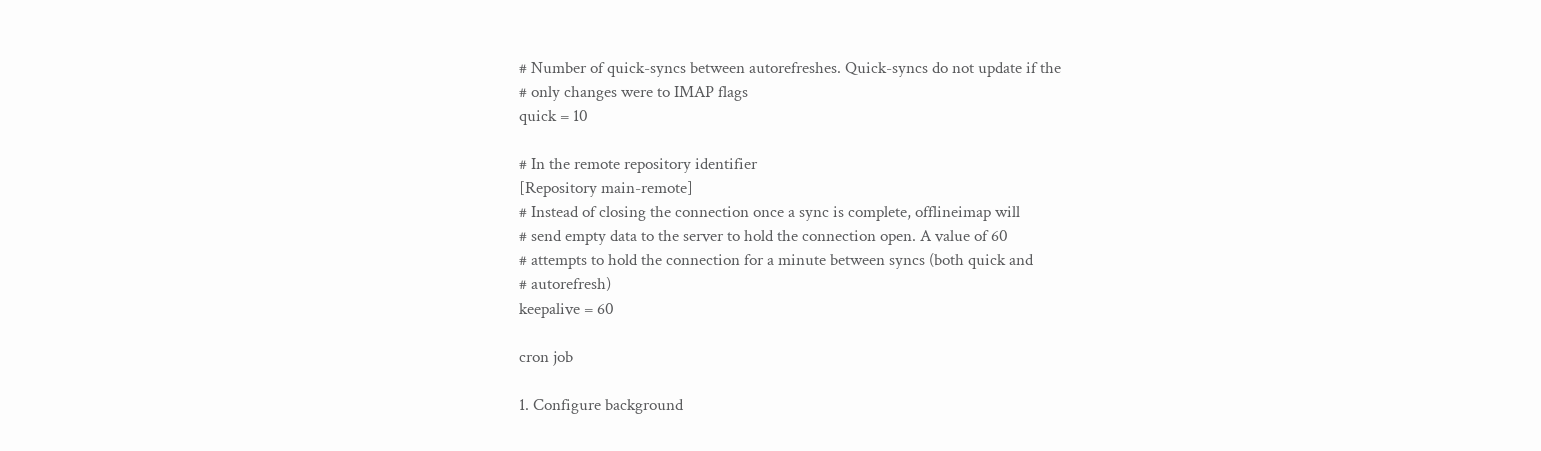# Number of quick-syncs between autorefreshes. Quick-syncs do not update if the
# only changes were to IMAP flags
quick = 10

# In the remote repository identifier
[Repository main-remote]
# Instead of closing the connection once a sync is complete, offlineimap will
# send empty data to the server to hold the connection open. A value of 60
# attempts to hold the connection for a minute between syncs (both quick and
# autorefresh)
keepalive = 60

cron job

1. Configure background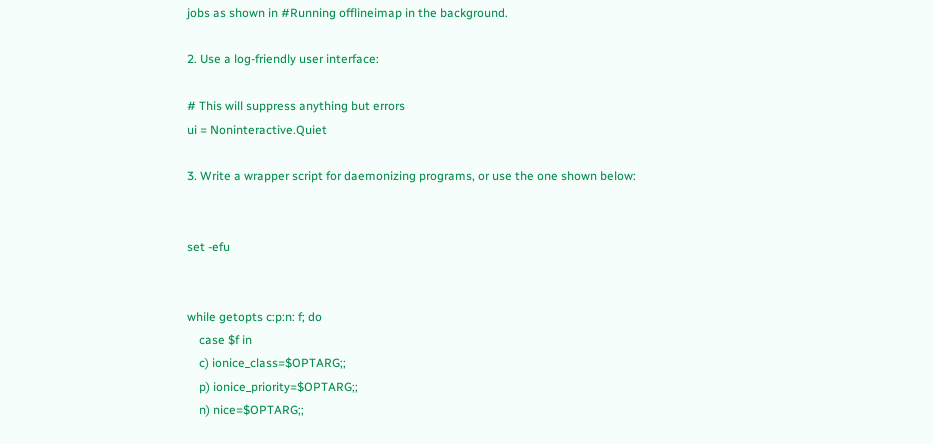jobs as shown in #Running offlineimap in the background.

2. Use a log-friendly user interface:

# This will suppress anything but errors
ui = Noninteractive.Quiet

3. Write a wrapper script for daemonizing programs, or use the one shown below:


set -efu


while getopts c:p:n: f; do
    case $f in
    c) ionice_class=$OPTARG;;
    p) ionice_priority=$OPTARG;;
    n) nice=$OPTARG;;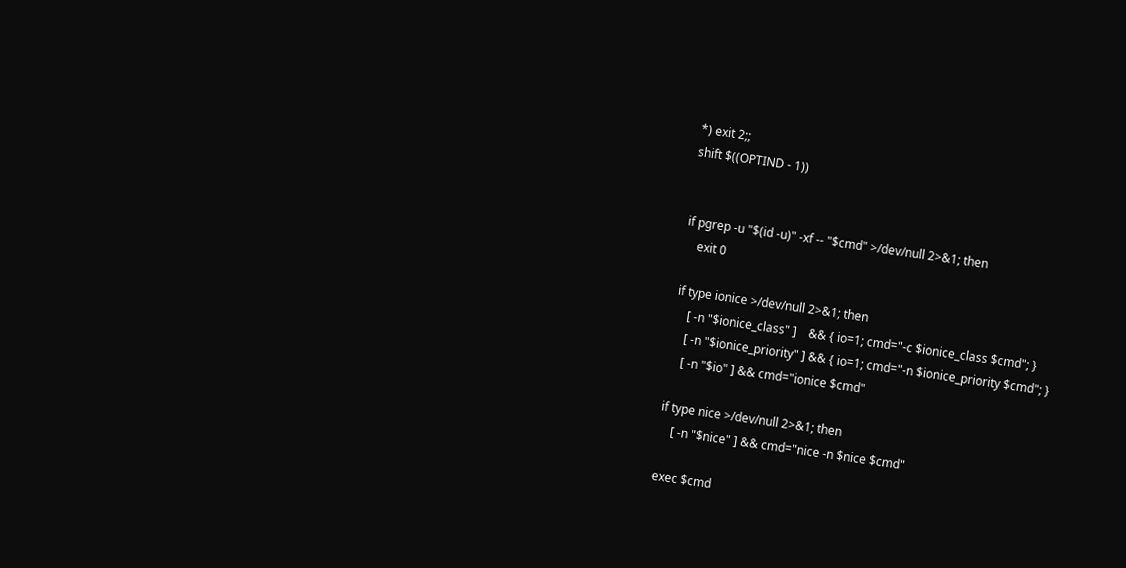*) exit 2;;
shift $((OPTIND - 1))


if pgrep -u "$(id -u)" -xf -- "$cmd" >/dev/null 2>&1; then
    exit 0

if type ionice >/dev/null 2>&1; then
    [ -n "$ionice_class" ]    && { io=1; cmd="-c $ionice_class $cmd"; }
    [ -n "$ionice_priority" ] && { io=1; cmd="-n $ionice_priority $cmd"; }
    [ -n "$io" ] && cmd="ionice $cmd"

if type nice >/dev/null 2>&1; then
    [ -n "$nice" ] && cmd="nice -n $nice $cmd"

exec $cmd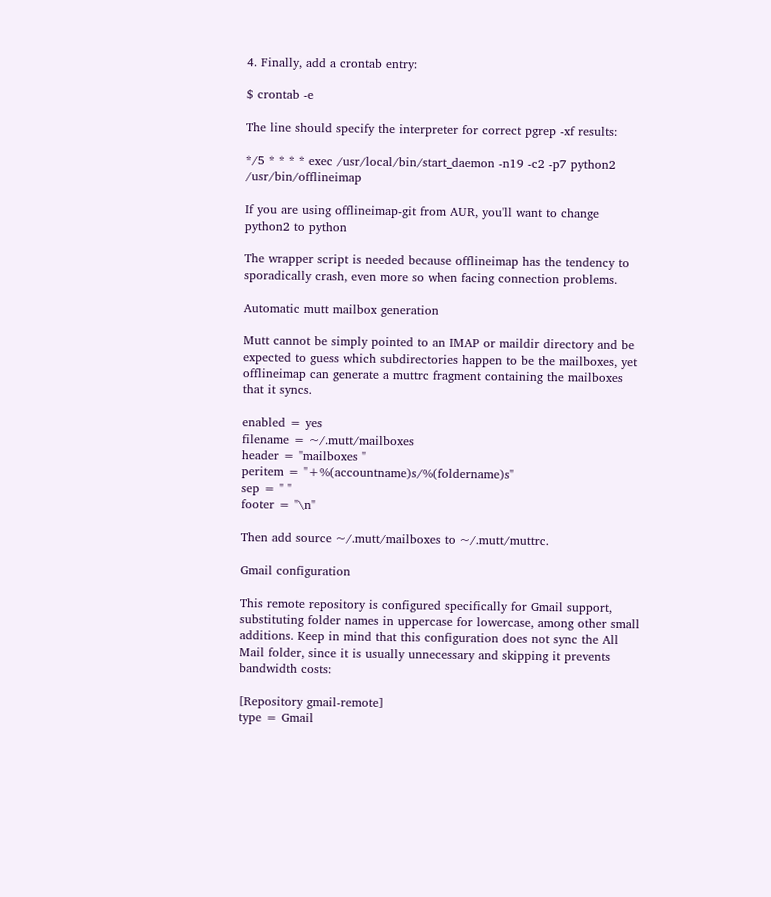4. Finally, add a crontab entry:

$ crontab -e

The line should specify the interpreter for correct pgrep -xf results:

*/5 * * * * exec /usr/local/bin/start_daemon -n19 -c2 -p7 python2 /usr/bin/offlineimap

If you are using offlineimap-git from AUR, you'll want to change python2 to python

The wrapper script is needed because offlineimap has the tendency to sporadically crash, even more so when facing connection problems.

Automatic mutt mailbox generation

Mutt cannot be simply pointed to an IMAP or maildir directory and be expected to guess which subdirectories happen to be the mailboxes, yet offlineimap can generate a muttrc fragment containing the mailboxes that it syncs.

enabled = yes
filename = ~/.mutt/mailboxes
header = "mailboxes "
peritem = "+%(accountname)s/%(foldername)s"
sep = " "
footer = "\n"

Then add source ~/.mutt/mailboxes to ~/.mutt/muttrc.

Gmail configuration

This remote repository is configured specifically for Gmail support, substituting folder names in uppercase for lowercase, among other small additions. Keep in mind that this configuration does not sync the All Mail folder, since it is usually unnecessary and skipping it prevents bandwidth costs:

[Repository gmail-remote]
type = Gmail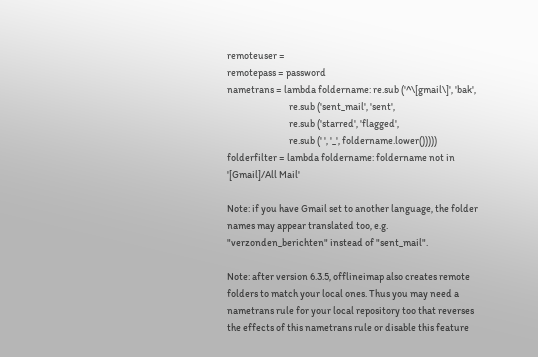remoteuser =
remotepass = password
nametrans = lambda foldername: re.sub ('^\[gmail\]', 'bak',
                               re.sub ('sent_mail', 'sent',
                               re.sub ('starred', 'flagged',
                               re.sub (' ', '_', foldername.lower()))))
folderfilter = lambda foldername: foldername not in '[Gmail]/All Mail'

Note: if you have Gmail set to another language, the folder names may appear translated too, e.g. "verzonden_berichten" instead of "sent_mail".

Note: after version 6.3.5, offlineimap also creates remote folders to match your local ones. Thus you may need a nametrans rule for your local repository too that reverses the effects of this nametrans rule or disable this feature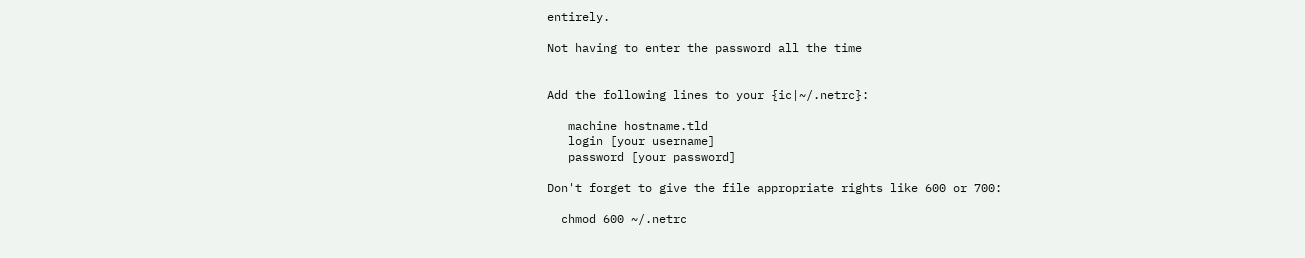entirely.

Not having to enter the password all the time


Add the following lines to your {ic|~/.netrc}:

   machine hostname.tld
   login [your username]
   password [your password]

Don't forget to give the file appropriate rights like 600 or 700:

  chmod 600 ~/.netrc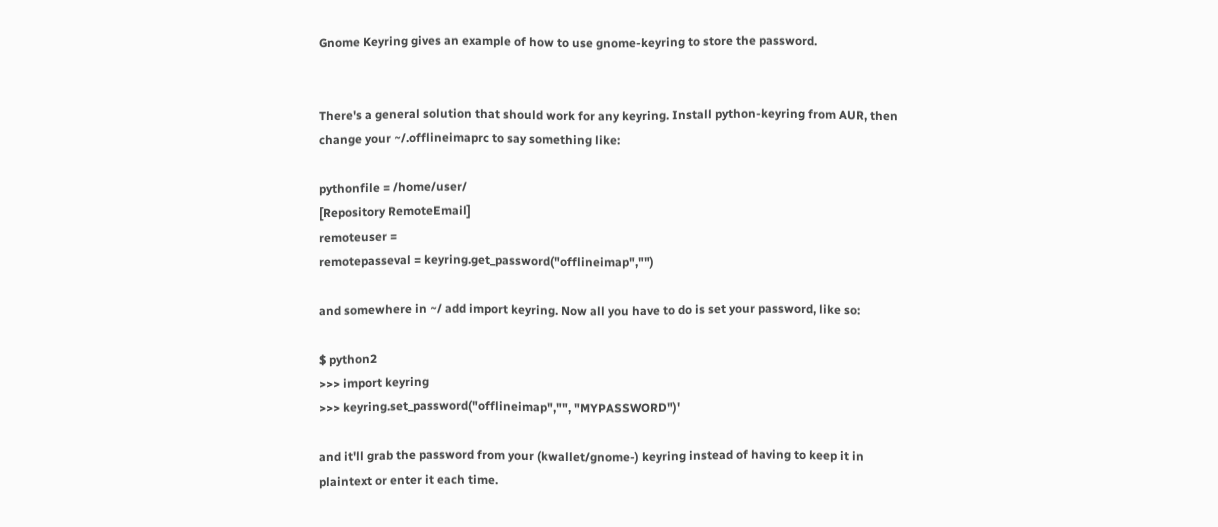Gnome Keyring gives an example of how to use gnome-keyring to store the password.


There's a general solution that should work for any keyring. Install python-keyring from AUR, then change your ~/.offlineimaprc to say something like:

pythonfile = /home/user/
[Repository RemoteEmail]
remoteuser =
remotepasseval = keyring.get_password("offlineimap","")

and somewhere in ~/ add import keyring. Now all you have to do is set your password, like so:

$ python2
>>> import keyring
>>> keyring.set_password("offlineimap","", "MYPASSWORD")'

and it'll grab the password from your (kwallet/gnome-) keyring instead of having to keep it in plaintext or enter it each time.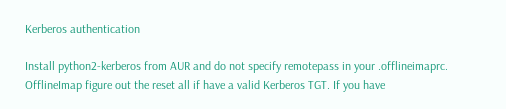Kerberos authentication

Install python2-kerberos from AUR and do not specify remotepass in your .offlineimaprc. OfflineImap figure out the reset all if have a valid Kerberos TGT. If you have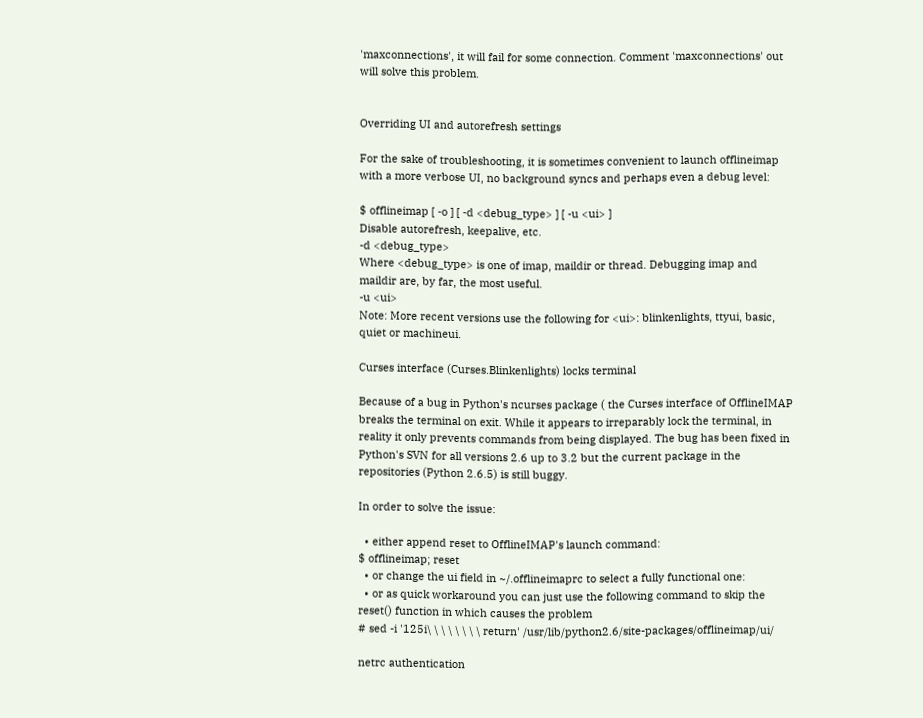'maxconnections', it will fail for some connection. Comment 'maxconnections' out will solve this problem.


Overriding UI and autorefresh settings

For the sake of troubleshooting, it is sometimes convenient to launch offlineimap with a more verbose UI, no background syncs and perhaps even a debug level:

$ offlineimap [ -o ] [ -d <debug_type> ] [ -u <ui> ]
Disable autorefresh, keepalive, etc.
-d <debug_type>
Where <debug_type> is one of imap, maildir or thread. Debugging imap and maildir are, by far, the most useful.
-u <ui>
Note: More recent versions use the following for <ui>: blinkenlights, ttyui, basic, quiet or machineui.

Curses interface (Curses.Blinkenlights) locks terminal

Because of a bug in Python's ncurses package ( the Curses interface of OfflineIMAP breaks the terminal on exit. While it appears to irreparably lock the terminal, in reality it only prevents commands from being displayed. The bug has been fixed in Python's SVN for all versions 2.6 up to 3.2 but the current package in the repositories (Python 2.6.5) is still buggy.

In order to solve the issue:

  • either append reset to OfflineIMAP's launch command:
$ offlineimap; reset
  • or change the ui field in ~/.offlineimaprc to select a fully functional one:
  • or as quick workaround you can just use the following command to skip the reset() function in which causes the problem
# sed -i '125i\ \ \ \ \ \ \ \ return' /usr/lib/python2.6/site-packages/offlineimap/ui/

netrc authentication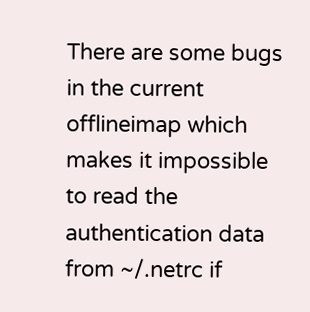There are some bugs in the current offlineimap which makes it impossible to read the authentication data from ~/.netrc if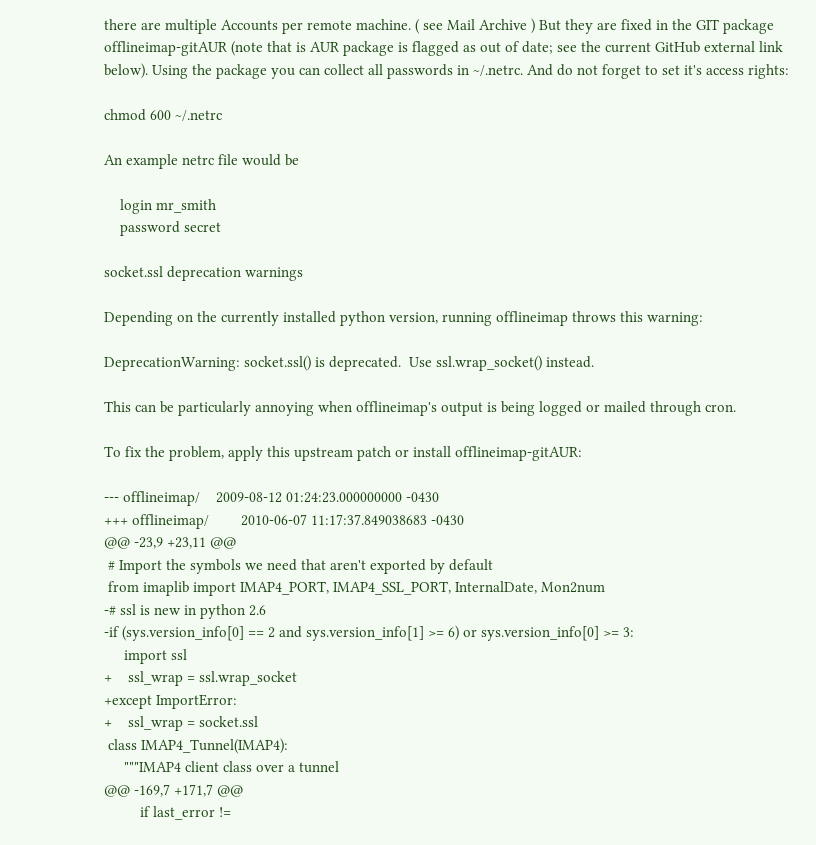there are multiple Accounts per remote machine. ( see Mail Archive ) But they are fixed in the GIT package offlineimap-gitAUR (note that is AUR package is flagged as out of date; see the current GitHub external link below). Using the package you can collect all passwords in ~/.netrc. And do not forget to set it's access rights:

chmod 600 ~/.netrc

An example netrc file would be

    login mr_smith
    password secret

socket.ssl deprecation warnings

Depending on the currently installed python version, running offlineimap throws this warning:

DeprecationWarning: socket.ssl() is deprecated.  Use ssl.wrap_socket() instead.

This can be particularly annoying when offlineimap's output is being logged or mailed through cron.

To fix the problem, apply this upstream patch or install offlineimap-gitAUR:

--- offlineimap/    2009-08-12 01:24:23.000000000 -0430
+++ offlineimap/        2010-06-07 11:17:37.849038683 -0430
@@ -23,9 +23,11 @@
 # Import the symbols we need that aren't exported by default
 from imaplib import IMAP4_PORT, IMAP4_SSL_PORT, InternalDate, Mon2num
-# ssl is new in python 2.6
-if (sys.version_info[0] == 2 and sys.version_info[1] >= 6) or sys.version_info[0] >= 3:
     import ssl
+    ssl_wrap = ssl.wrap_socket
+except ImportError:
+    ssl_wrap = socket.ssl
 class IMAP4_Tunnel(IMAP4):
     """IMAP4 client class over a tunnel
@@ -169,7 +171,7 @@
         if last_error !=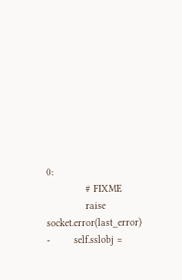0:
             # FIXME
             raise socket.error(last_error)
-        self.sslobj =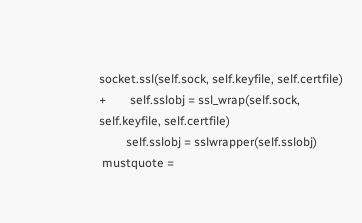socket.ssl(self.sock, self.keyfile, self.certfile)
+        self.sslobj = ssl_wrap(self.sock, self.keyfile, self.certfile)
         self.sslobj = sslwrapper(self.sslobj)
 mustquote =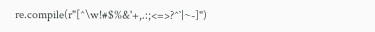re.compile(r"[^\w!#$%&'+,.:;<=>?^`|~-]")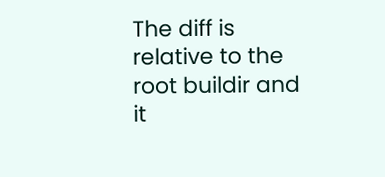The diff is relative to the root buildir and it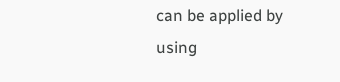can be applied by using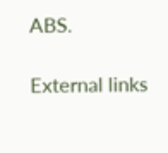ABS.

External links